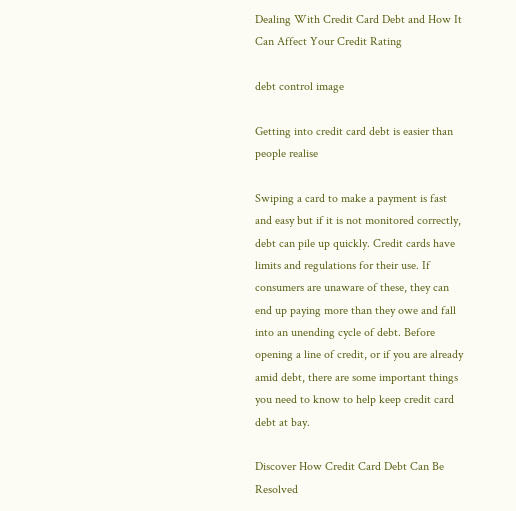Dealing With Credit Card Debt and How It Can Affect Your Credit Rating

debt control image

Getting into credit card debt is easier than people realise

Swiping a card to make a payment is fast and easy but if it is not monitored correctly, debt can pile up quickly. Credit cards have limits and regulations for their use. If consumers are unaware of these, they can end up paying more than they owe and fall into an unending cycle of debt. Before opening a line of credit, or if you are already amid debt, there are some important things you need to know to help keep credit card debt at bay.

Discover How Credit Card Debt Can Be Resolved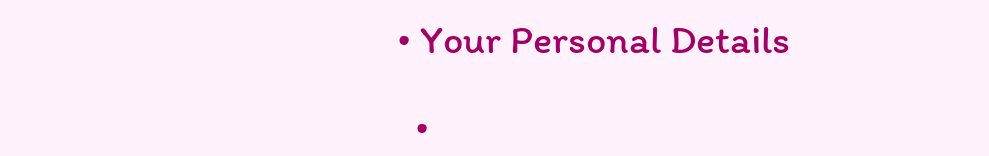• Your Personal Details

  •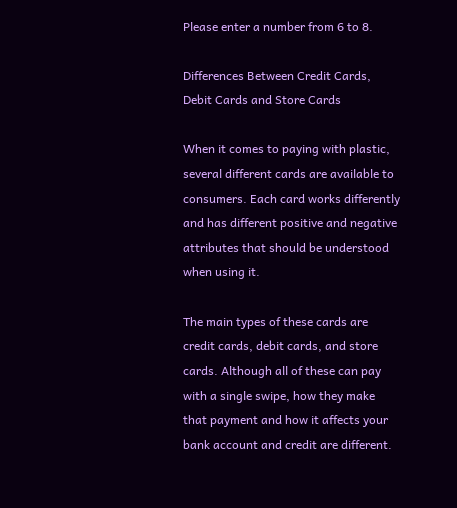Please enter a number from 6 to 8.

Differences Between Credit Cards, Debit Cards and Store Cards

When it comes to paying with plastic, several different cards are available to consumers. Each card works differently and has different positive and negative attributes that should be understood when using it.

The main types of these cards are credit cards, debit cards, and store cards. Although all of these can pay with a single swipe, how they make that payment and how it affects your bank account and credit are different.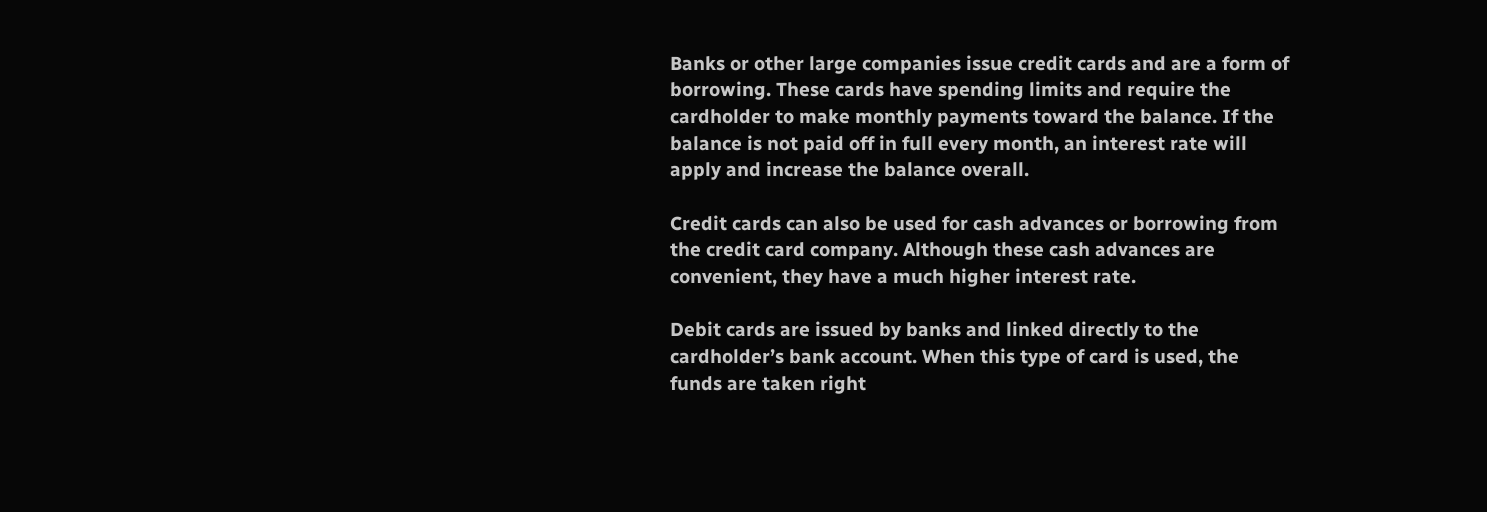Banks or other large companies issue credit cards and are a form of borrowing. These cards have spending limits and require the cardholder to make monthly payments toward the balance. If the balance is not paid off in full every month, an interest rate will apply and increase the balance overall.

Credit cards can also be used for cash advances or borrowing from the credit card company. Although these cash advances are convenient, they have a much higher interest rate.

Debit cards are issued by banks and linked directly to the cardholder’s bank account. When this type of card is used, the funds are taken right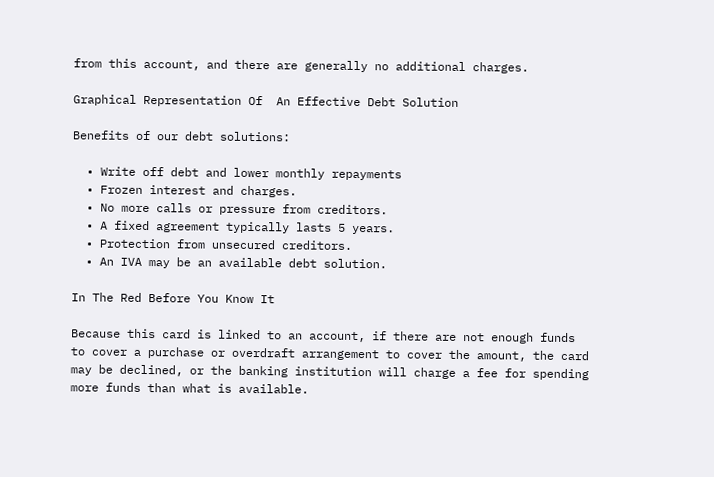from this account, and there are generally no additional charges.

Graphical Representation Of  An Effective Debt Solution

Benefits of our debt solutions:

  • Write off debt and lower monthly repayments
  • Frozen interest and charges.
  • No more calls or pressure from creditors.
  • A fixed agreement typically lasts 5 years.
  • Protection from unsecured creditors.
  • An IVA may be an available debt solution.

In The Red Before You Know It

Because this card is linked to an account, if there are not enough funds to cover a purchase or overdraft arrangement to cover the amount, the card may be declined, or the banking institution will charge a fee for spending more funds than what is available.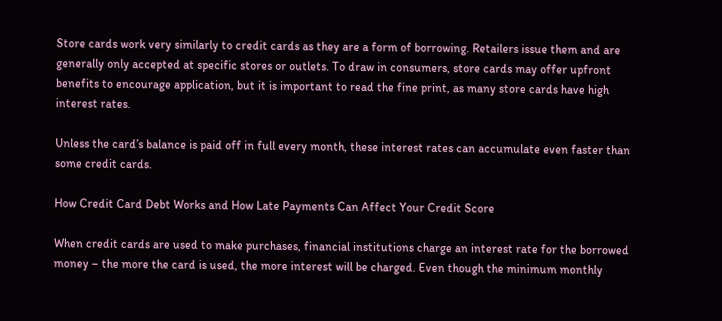Store cards work very similarly to credit cards as they are a form of borrowing. Retailers issue them and are generally only accepted at specific stores or outlets. To draw in consumers, store cards may offer upfront benefits to encourage application, but it is important to read the fine print, as many store cards have high interest rates.

Unless the card’s balance is paid off in full every month, these interest rates can accumulate even faster than some credit cards.

How Credit Card Debt Works and How Late Payments Can Affect Your Credit Score

When credit cards are used to make purchases, financial institutions charge an interest rate for the borrowed money – the more the card is used, the more interest will be charged. Even though the minimum monthly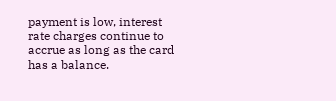payment is low, interest rate charges continue to accrue as long as the card has a balance.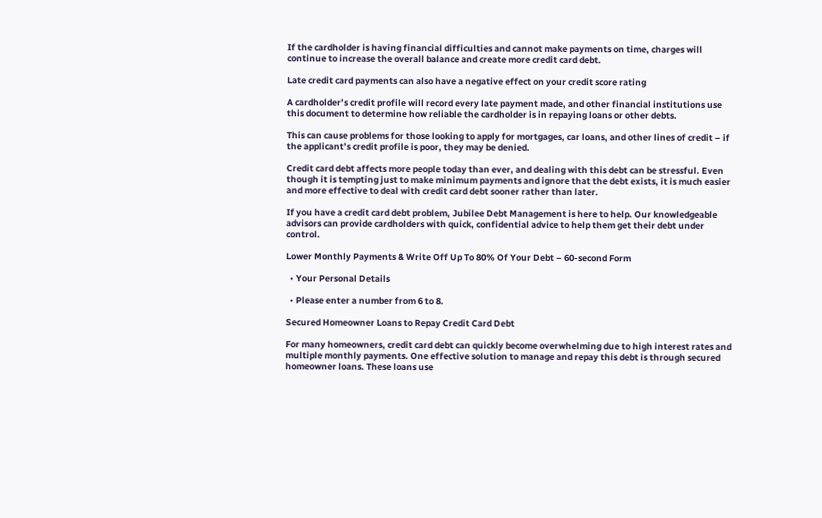If the cardholder is having financial difficulties and cannot make payments on time, charges will continue to increase the overall balance and create more credit card debt.

Late credit card payments can also have a negative effect on your credit score rating

A cardholder’s credit profile will record every late payment made, and other financial institutions use this document to determine how reliable the cardholder is in repaying loans or other debts.

This can cause problems for those looking to apply for mortgages, car loans, and other lines of credit – if the applicant’s credit profile is poor, they may be denied.

Credit card debt affects more people today than ever, and dealing with this debt can be stressful. Even though it is tempting just to make minimum payments and ignore that the debt exists, it is much easier and more effective to deal with credit card debt sooner rather than later.

If you have a credit card debt problem, Jubilee Debt Management is here to help. Our knowledgeable advisors can provide cardholders with quick, confidential advice to help them get their debt under control.

Lower Monthly Payments & Write Off Up To 80% Of Your Debt – 60-second Form

  • Your Personal Details

  • Please enter a number from 6 to 8.

Secured Homeowner Loans to Repay Credit Card Debt

For many homeowners, credit card debt can quickly become overwhelming due to high interest rates and multiple monthly payments. One effective solution to manage and repay this debt is through secured homeowner loans. These loans use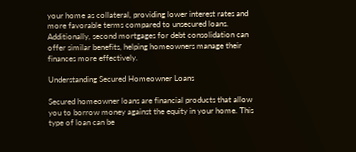your home as collateral, providing lower interest rates and more favorable terms compared to unsecured loans. Additionally, second mortgages for debt consolidation can offer similar benefits, helping homeowners manage their finances more effectively.

Understanding Secured Homeowner Loans

Secured homeowner loans are financial products that allow you to borrow money against the equity in your home. This type of loan can be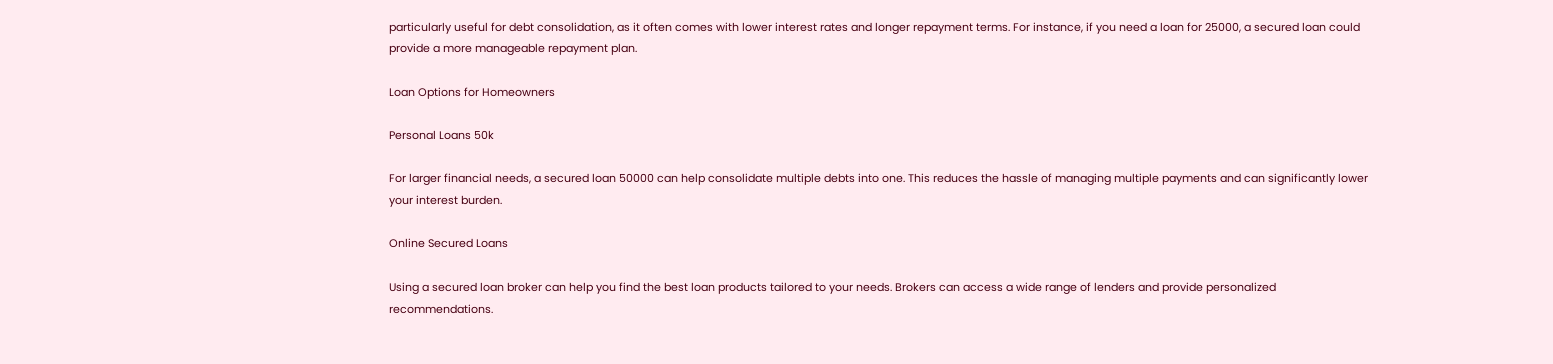particularly useful for debt consolidation, as it often comes with lower interest rates and longer repayment terms. For instance, if you need a loan for 25000, a secured loan could provide a more manageable repayment plan.

Loan Options for Homeowners

Personal Loans 50k

For larger financial needs, a secured loan 50000 can help consolidate multiple debts into one. This reduces the hassle of managing multiple payments and can significantly lower your interest burden.

Online Secured Loans

Using a secured loan broker can help you find the best loan products tailored to your needs. Brokers can access a wide range of lenders and provide personalized recommendations.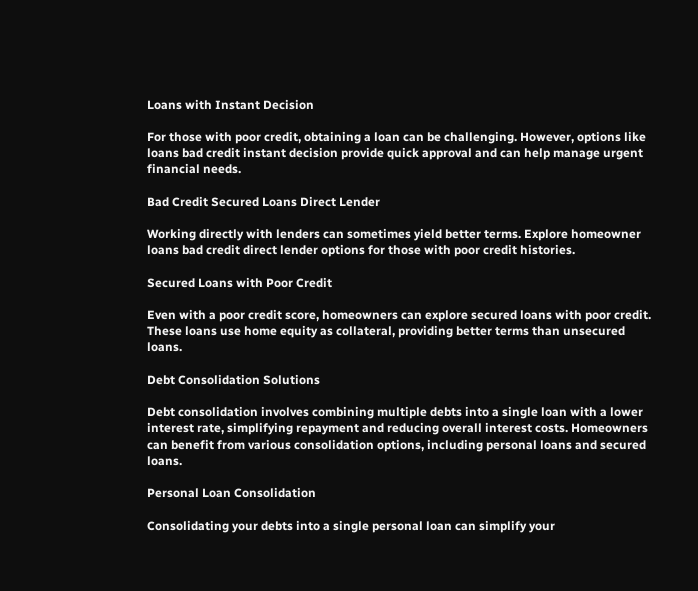Loans with Instant Decision

For those with poor credit, obtaining a loan can be challenging. However, options like loans bad credit instant decision provide quick approval and can help manage urgent financial needs.

Bad Credit Secured Loans Direct Lender

Working directly with lenders can sometimes yield better terms. Explore homeowner loans bad credit direct lender options for those with poor credit histories.

Secured Loans with Poor Credit

Even with a poor credit score, homeowners can explore secured loans with poor credit. These loans use home equity as collateral, providing better terms than unsecured loans.

Debt Consolidation Solutions

Debt consolidation involves combining multiple debts into a single loan with a lower interest rate, simplifying repayment and reducing overall interest costs. Homeowners can benefit from various consolidation options, including personal loans and secured loans.

Personal Loan Consolidation

Consolidating your debts into a single personal loan can simplify your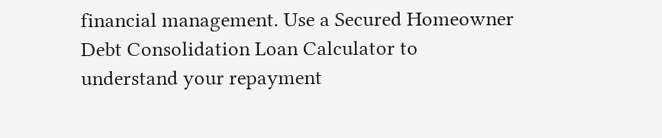financial management. Use a Secured Homeowner Debt Consolidation Loan Calculator to understand your repayment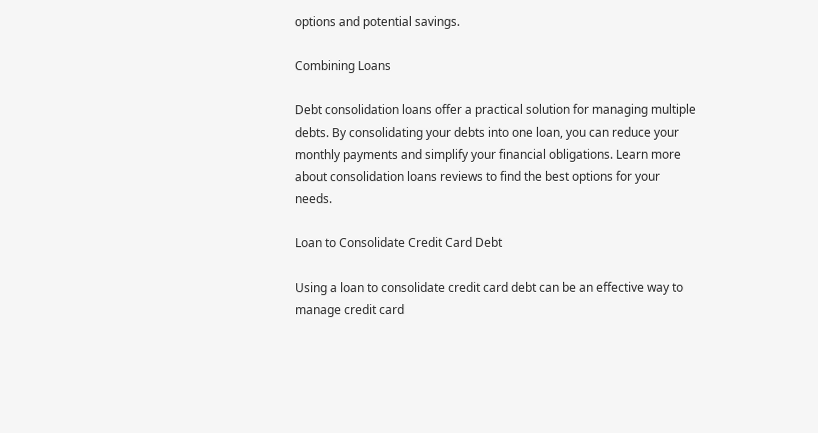options and potential savings.

Combining Loans

Debt consolidation loans offer a practical solution for managing multiple debts. By consolidating your debts into one loan, you can reduce your monthly payments and simplify your financial obligations. Learn more about consolidation loans reviews to find the best options for your needs.

Loan to Consolidate Credit Card Debt

Using a loan to consolidate credit card debt can be an effective way to manage credit card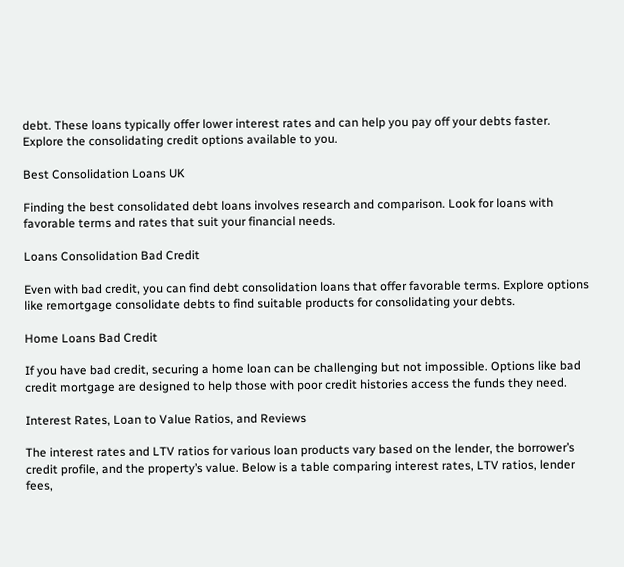debt. These loans typically offer lower interest rates and can help you pay off your debts faster. Explore the consolidating credit options available to you.

Best Consolidation Loans UK

Finding the best consolidated debt loans involves research and comparison. Look for loans with favorable terms and rates that suit your financial needs.

Loans Consolidation Bad Credit

Even with bad credit, you can find debt consolidation loans that offer favorable terms. Explore options like remortgage consolidate debts to find suitable products for consolidating your debts.

Home Loans Bad Credit

If you have bad credit, securing a home loan can be challenging but not impossible. Options like bad credit mortgage are designed to help those with poor credit histories access the funds they need.

Interest Rates, Loan to Value Ratios, and Reviews

The interest rates and LTV ratios for various loan products vary based on the lender, the borrower’s credit profile, and the property’s value. Below is a table comparing interest rates, LTV ratios, lender fees,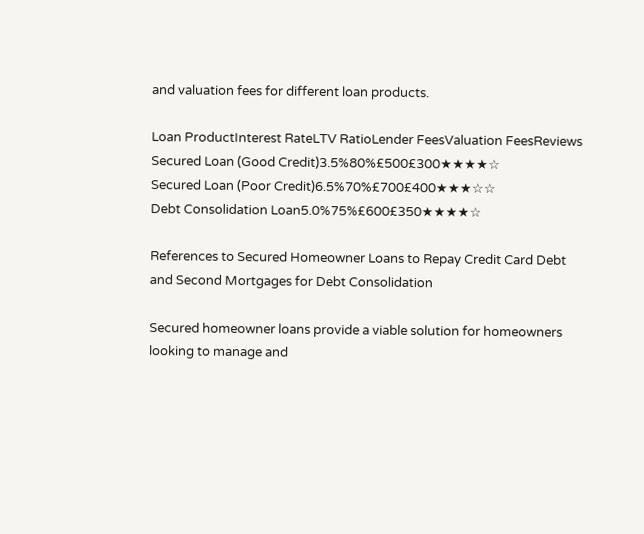and valuation fees for different loan products.

Loan ProductInterest RateLTV RatioLender FeesValuation FeesReviews
Secured Loan (Good Credit)3.5%80%£500£300★★★★☆
Secured Loan (Poor Credit)6.5%70%£700£400★★★☆☆
Debt Consolidation Loan5.0%75%£600£350★★★★☆

References to Secured Homeowner Loans to Repay Credit Card Debt and Second Mortgages for Debt Consolidation

Secured homeowner loans provide a viable solution for homeowners looking to manage and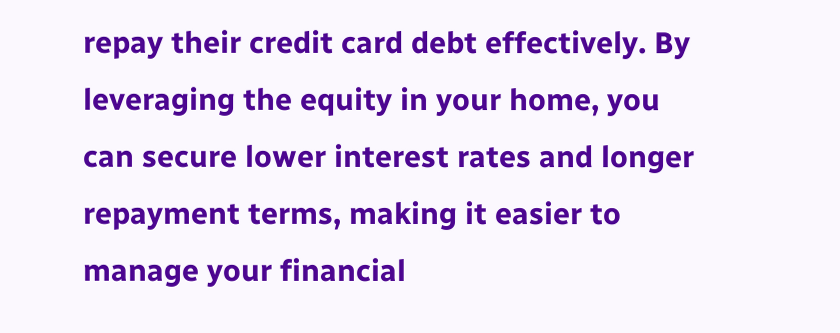repay their credit card debt effectively. By leveraging the equity in your home, you can secure lower interest rates and longer repayment terms, making it easier to manage your financial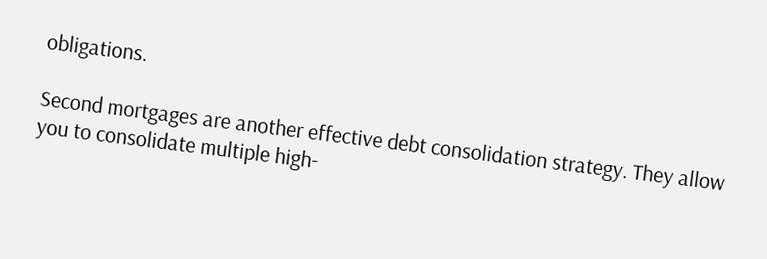obligations.

Second mortgages are another effective debt consolidation strategy. They allow you to consolidate multiple high-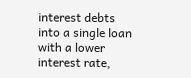interest debts into a single loan with a lower interest rate,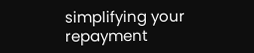simplifying your repayment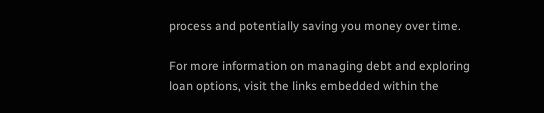process and potentially saving you money over time.

For more information on managing debt and exploring loan options, visit the links embedded within the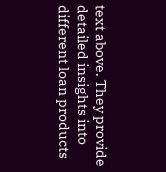text above. They provide detailed insights into different loan products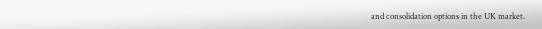and consolidation options in the UK market.